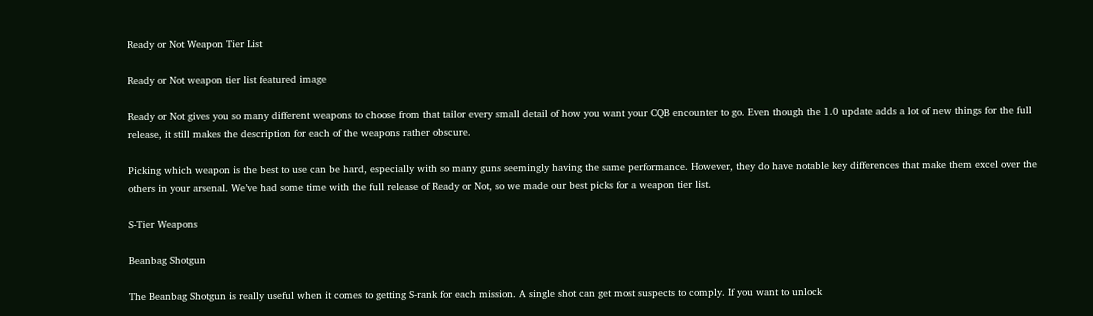Ready or Not Weapon Tier List

Ready or Not weapon tier list featured image

Ready or Not gives you so many different weapons to choose from that tailor every small detail of how you want your CQB encounter to go. Even though the 1.0 update adds a lot of new things for the full release, it still makes the description for each of the weapons rather obscure.

Picking which weapon is the best to use can be hard, especially with so many guns seemingly having the same performance. However, they do have notable key differences that make them excel over the others in your arsenal. We’ve had some time with the full release of Ready or Not, so we made our best picks for a weapon tier list.

S-Tier Weapons

Beanbag Shotgun

The Beanbag Shotgun is really useful when it comes to getting S-rank for each mission. A single shot can get most suspects to comply. If you want to unlock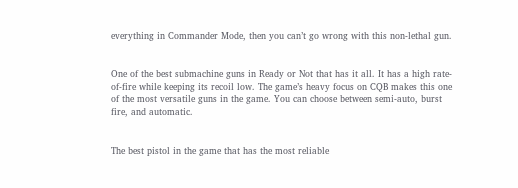everything in Commander Mode, then you can’t go wrong with this non-lethal gun.


One of the best submachine guns in Ready or Not that has it all. It has a high rate-of-fire while keeping its recoil low. The game’s heavy focus on CQB makes this one of the most versatile guns in the game. You can choose between semi-auto, burst fire, and automatic.


The best pistol in the game that has the most reliable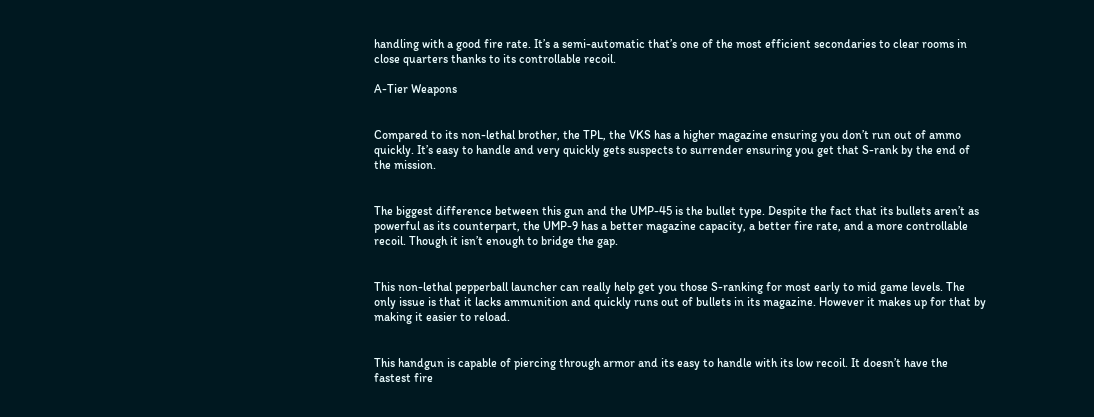handling with a good fire rate. It’s a semi-automatic that’s one of the most efficient secondaries to clear rooms in close quarters thanks to its controllable recoil.

A-Tier Weapons


Compared to its non-lethal brother, the TPL, the VKS has a higher magazine ensuring you don’t run out of ammo quickly. It’s easy to handle and very quickly gets suspects to surrender ensuring you get that S-rank by the end of the mission.


The biggest difference between this gun and the UMP-45 is the bullet type. Despite the fact that its bullets aren’t as powerful as its counterpart, the UMP-9 has a better magazine capacity, a better fire rate, and a more controllable recoil. Though it isn’t enough to bridge the gap.


This non-lethal pepperball launcher can really help get you those S-ranking for most early to mid game levels. The only issue is that it lacks ammunition and quickly runs out of bullets in its magazine. However it makes up for that by making it easier to reload.


This handgun is capable of piercing through armor and its easy to handle with its low recoil. It doesn’t have the fastest fire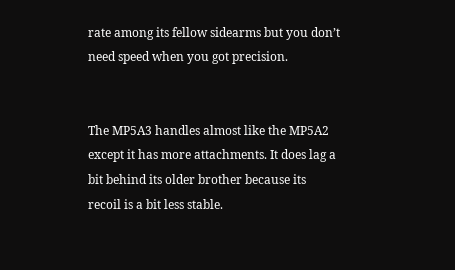rate among its fellow sidearms but you don’t need speed when you got precision.


The MP5A3 handles almost like the MP5A2 except it has more attachments. It does lag a bit behind its older brother because its recoil is a bit less stable.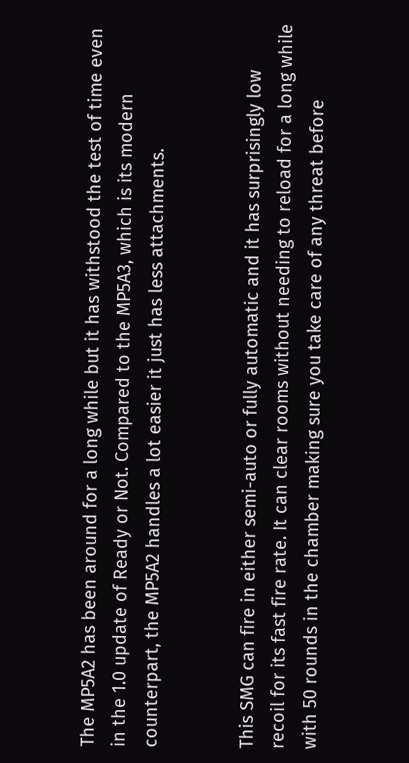The MP5A2 has been around for a long while but it has withstood the test of time even in the 1.0 update of Ready or Not. Compared to the MP5A3, which is its modern counterpart, the MP5A2 handles a lot easier it just has less attachments.


This SMG can fire in either semi-auto or fully automatic and it has surprisingly low recoil for its fast fire rate. It can clear rooms without needing to reload for a long while with 50 rounds in the chamber making sure you take care of any threat before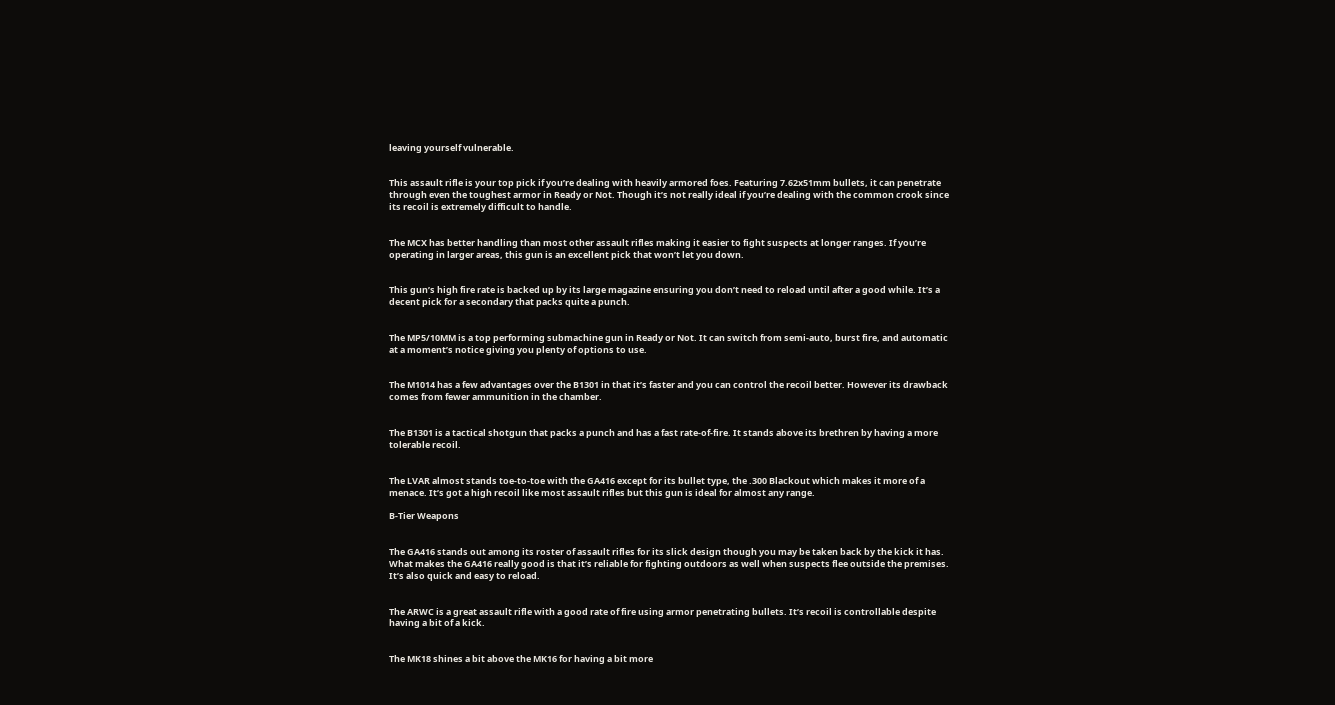leaving yourself vulnerable.


This assault rifle is your top pick if you’re dealing with heavily armored foes. Featuring 7.62x51mm bullets, it can penetrate through even the toughest armor in Ready or Not. Though it’s not really ideal if you’re dealing with the common crook since its recoil is extremely difficult to handle.


The MCX has better handling than most other assault rifles making it easier to fight suspects at longer ranges. If you’re operating in larger areas, this gun is an excellent pick that won’t let you down.


This gun’s high fire rate is backed up by its large magazine ensuring you don’t need to reload until after a good while. It’s a decent pick for a secondary that packs quite a punch.


The MP5/10MM is a top performing submachine gun in Ready or Not. It can switch from semi-auto, burst fire, and automatic at a moment’s notice giving you plenty of options to use.


The M1014 has a few advantages over the B1301 in that it’s faster and you can control the recoil better. However its drawback comes from fewer ammunition in the chamber.


The B1301 is a tactical shotgun that packs a punch and has a fast rate-of-fire. It stands above its brethren by having a more tolerable recoil.


The LVAR almost stands toe-to-toe with the GA416 except for its bullet type, the .300 Blackout which makes it more of a menace. It’s got a high recoil like most assault rifles but this gun is ideal for almost any range.

B-Tier Weapons


The GA416 stands out among its roster of assault rifles for its slick design though you may be taken back by the kick it has. What makes the GA416 really good is that it’s reliable for fighting outdoors as well when suspects flee outside the premises. It’s also quick and easy to reload.


The ARWC is a great assault rifle with a good rate of fire using armor penetrating bullets. It’s recoil is controllable despite having a bit of a kick.


The MK18 shines a bit above the MK16 for having a bit more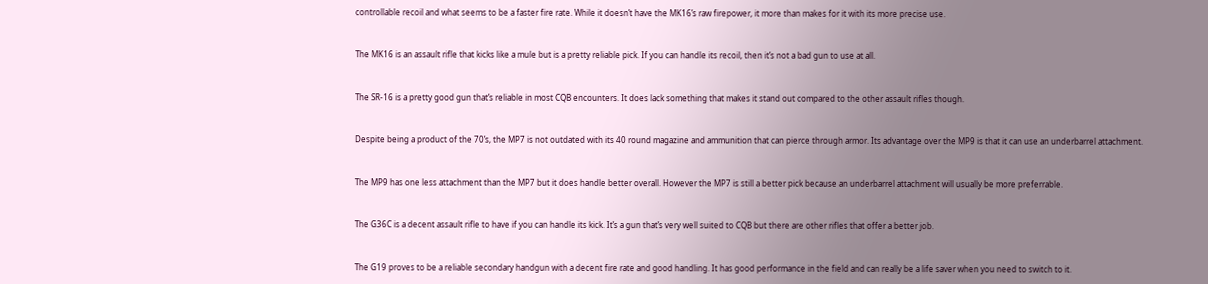controllable recoil and what seems to be a faster fire rate. While it doesn’t have the MK16’s raw firepower, it more than makes for it with its more precise use.


The MK16 is an assault rifle that kicks like a mule but is a pretty reliable pick. If you can handle its recoil, then it’s not a bad gun to use at all.


The SR-16 is a pretty good gun that’s reliable in most CQB encounters. It does lack something that makes it stand out compared to the other assault rifles though.


Despite being a product of the 70’s, the MP7 is not outdated with its 40 round magazine and ammunition that can pierce through armor. Its advantage over the MP9 is that it can use an underbarrel attachment.


The MP9 has one less attachment than the MP7 but it does handle better overall. However the MP7 is still a better pick because an underbarrel attachment will usually be more preferrable.


The G36C is a decent assault rifle to have if you can handle its kick. It’s a gun that’s very well suited to CQB but there are other rifles that offer a better job.


The G19 proves to be a reliable secondary handgun with a decent fire rate and good handling. It has good performance in the field and can really be a life saver when you need to switch to it.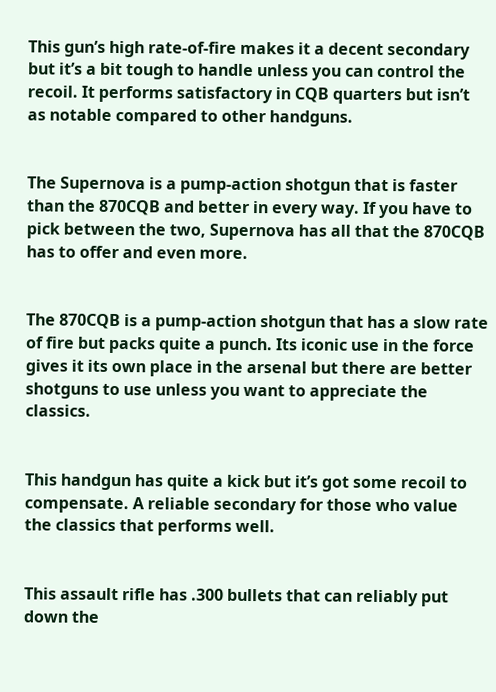This gun’s high rate-of-fire makes it a decent secondary but it’s a bit tough to handle unless you can control the recoil. It performs satisfactory in CQB quarters but isn’t as notable compared to other handguns.


The Supernova is a pump-action shotgun that is faster than the 870CQB and better in every way. If you have to pick between the two, Supernova has all that the 870CQB has to offer and even more.


The 870CQB is a pump-action shotgun that has a slow rate of fire but packs quite a punch. Its iconic use in the force gives it its own place in the arsenal but there are better shotguns to use unless you want to appreciate the classics.


This handgun has quite a kick but it’s got some recoil to compensate. A reliable secondary for those who value the classics that performs well.


This assault rifle has .300 bullets that can reliably put down the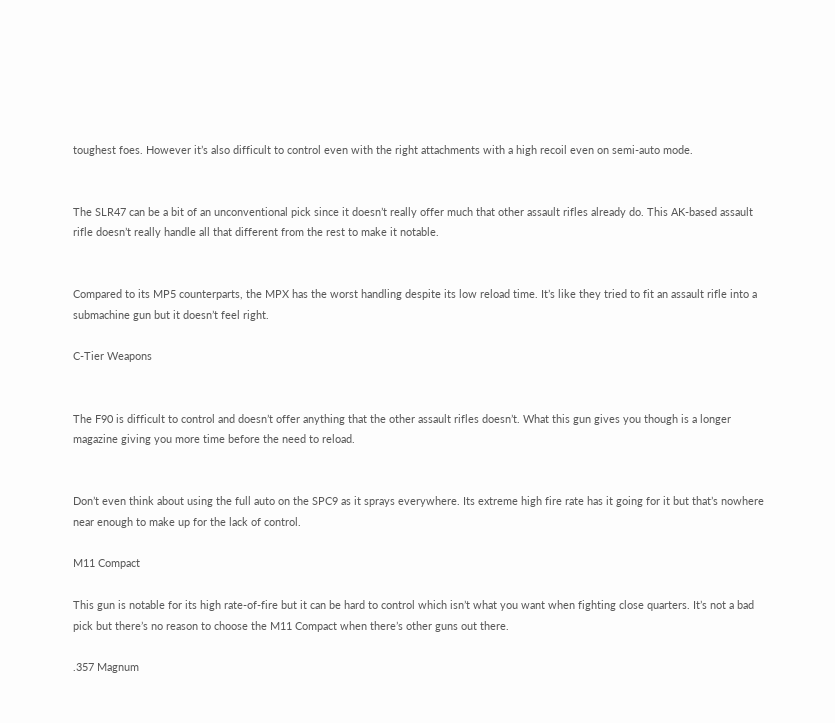toughest foes. However it’s also difficult to control even with the right attachments with a high recoil even on semi-auto mode.


The SLR47 can be a bit of an unconventional pick since it doesn’t really offer much that other assault rifles already do. This AK-based assault rifle doesn’t really handle all that different from the rest to make it notable.


Compared to its MP5 counterparts, the MPX has the worst handling despite its low reload time. It’s like they tried to fit an assault rifle into a submachine gun but it doesn’t feel right.

C-Tier Weapons


The F90 is difficult to control and doesn’t offer anything that the other assault rifles doesn’t. What this gun gives you though is a longer magazine giving you more time before the need to reload.


Don’t even think about using the full auto on the SPC9 as it sprays everywhere. Its extreme high fire rate has it going for it but that’s nowhere near enough to make up for the lack of control.

M11 Compact

This gun is notable for its high rate-of-fire but it can be hard to control which isn’t what you want when fighting close quarters. It’s not a bad pick but there’s no reason to choose the M11 Compact when there’s other guns out there.

.357 Magnum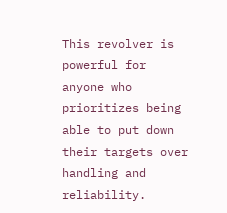This revolver is powerful for anyone who prioritizes being able to put down their targets over handling and reliability.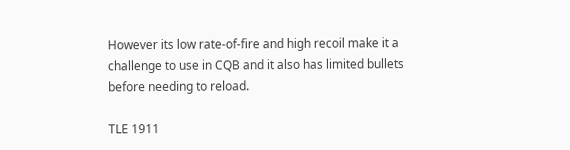However its low rate-of-fire and high recoil make it a challenge to use in CQB and it also has limited bullets before needing to reload.

TLE 1911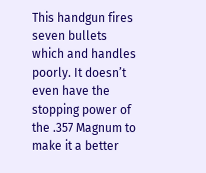This handgun fires seven bullets which and handles poorly. It doesn’t even have the stopping power of the .357 Magnum to make it a better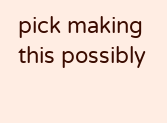pick making this possibly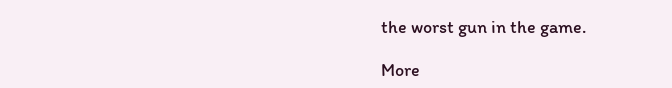the worst gun in the game.

More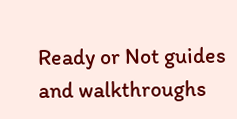Ready or Not guides and walkthroughs